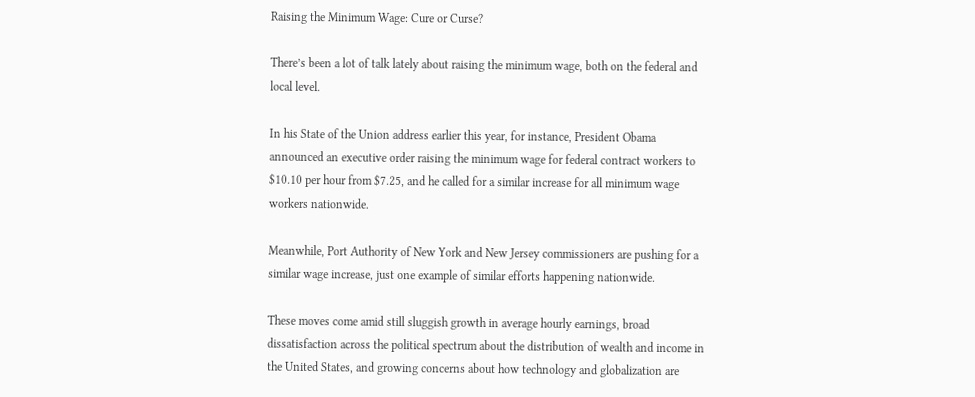Raising the Minimum Wage: Cure or Curse?

There’s been a lot of talk lately about raising the minimum wage, both on the federal and local level.

In his State of the Union address earlier this year, for instance, President Obama announced an executive order raising the minimum wage for federal contract workers to $10.10 per hour from $7.25, and he called for a similar increase for all minimum wage workers nationwide.

Meanwhile, Port Authority of New York and New Jersey commissioners are pushing for a similar wage increase, just one example of similar efforts happening nationwide.

These moves come amid still sluggish growth in average hourly earnings, broad dissatisfaction across the political spectrum about the distribution of wealth and income in the United States, and growing concerns about how technology and globalization are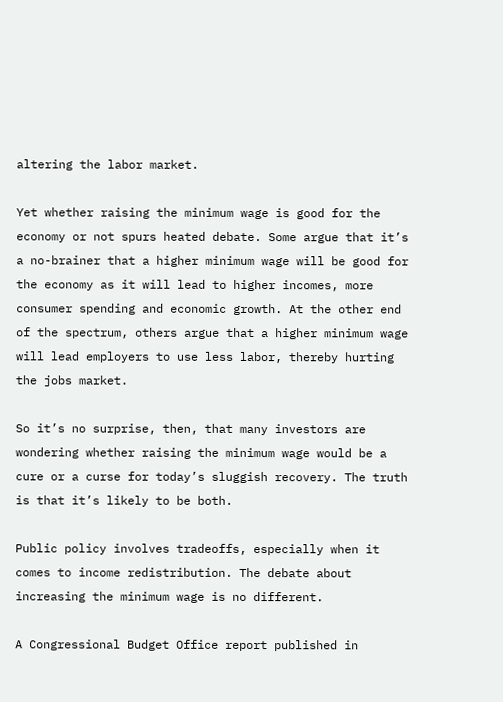altering the labor market.

Yet whether raising the minimum wage is good for the economy or not spurs heated debate. Some argue that it’s a no-brainer that a higher minimum wage will be good for the economy as it will lead to higher incomes, more consumer spending and economic growth. At the other end of the spectrum, others argue that a higher minimum wage will lead employers to use less labor, thereby hurting the jobs market.

So it’s no surprise, then, that many investors are wondering whether raising the minimum wage would be a cure or a curse for today’s sluggish recovery. The truth is that it’s likely to be both.

Public policy involves tradeoffs, especially when it comes to income redistribution. The debate about increasing the minimum wage is no different.

A Congressional Budget Office report published in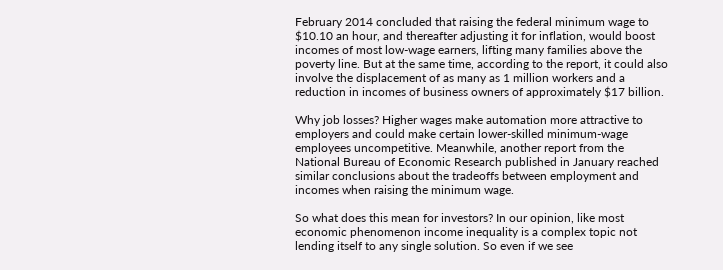February 2014 concluded that raising the federal minimum wage to $10.10 an hour, and thereafter adjusting it for inflation, would boost incomes of most low-wage earners, lifting many families above the poverty line. But at the same time, according to the report, it could also involve the displacement of as many as 1 million workers and a reduction in incomes of business owners of approximately $17 billion.

Why job losses? Higher wages make automation more attractive to employers and could make certain lower-skilled minimum-wage employees uncompetitive. Meanwhile, another report from the National Bureau of Economic Research published in January reached similar conclusions about the tradeoffs between employment and incomes when raising the minimum wage.

So what does this mean for investors? In our opinion, like most economic phenomenon income inequality is a complex topic not lending itself to any single solution. So even if we see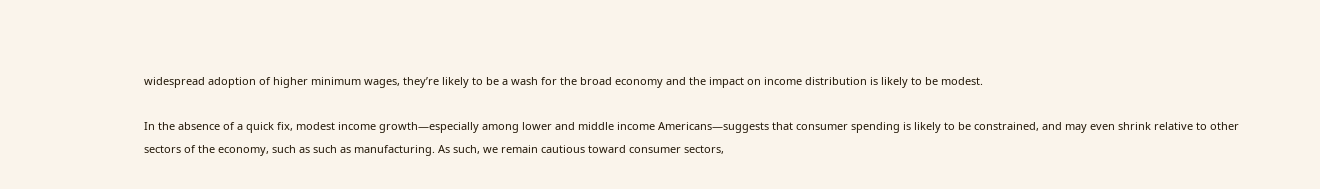widespread adoption of higher minimum wages, they’re likely to be a wash for the broad economy and the impact on income distribution is likely to be modest.

In the absence of a quick fix, modest income growth—especially among lower and middle income Americans—suggests that consumer spending is likely to be constrained, and may even shrink relative to other sectors of the economy, such as such as manufacturing. As such, we remain cautious toward consumer sectors,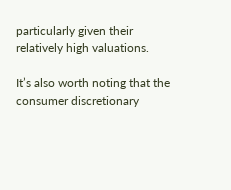particularly given their relatively high valuations.

It’s also worth noting that the consumer discretionary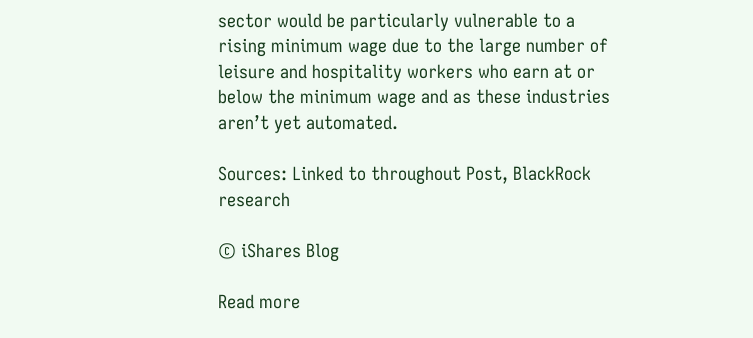sector would be particularly vulnerable to a rising minimum wage due to the large number of leisure and hospitality workers who earn at or below the minimum wage and as these industries aren’t yet automated.

Sources: Linked to throughout Post, BlackRock research

© iShares Blog

Read more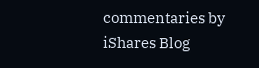commentaries by iShares Blog